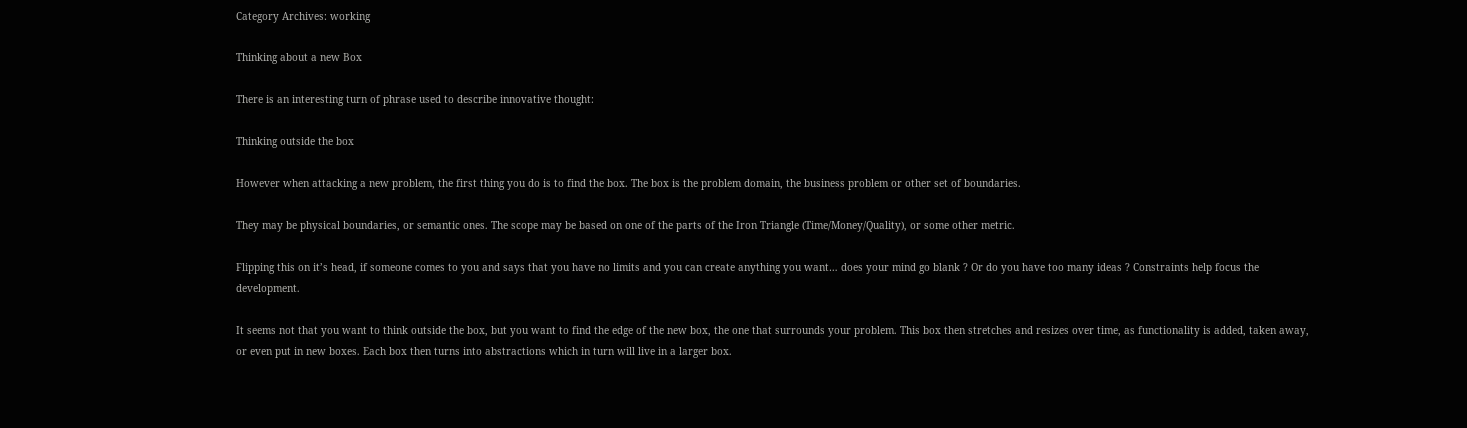Category Archives: working

Thinking about a new Box

There is an interesting turn of phrase used to describe innovative thought:

Thinking outside the box

However when attacking a new problem, the first thing you do is to find the box. The box is the problem domain, the business problem or other set of boundaries.

They may be physical boundaries, or semantic ones. The scope may be based on one of the parts of the Iron Triangle (Time/Money/Quality), or some other metric.

Flipping this on it’s head, if someone comes to you and says that you have no limits and you can create anything you want… does your mind go blank ? Or do you have too many ideas ? Constraints help focus the development.

It seems not that you want to think outside the box, but you want to find the edge of the new box, the one that surrounds your problem. This box then stretches and resizes over time, as functionality is added, taken away, or even put in new boxes. Each box then turns into abstractions which in turn will live in a larger box.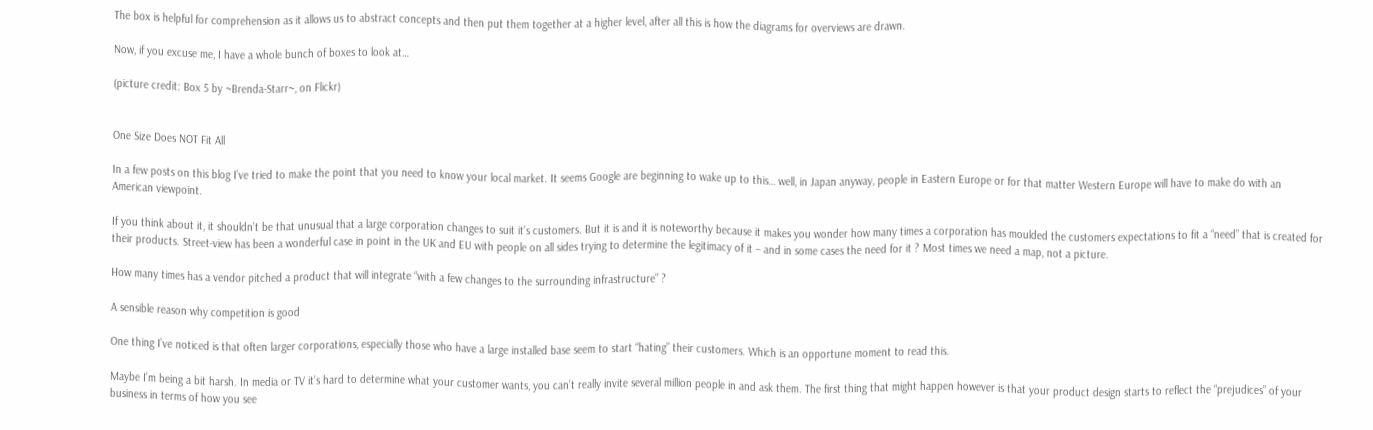The box is helpful for comprehension as it allows us to abstract concepts and then put them together at a higher level, after all this is how the diagrams for overviews are drawn.

Now, if you excuse me, I have a whole bunch of boxes to look at…

(picture credit: Box 5 by ~Brenda-Starr~, on Flickr)


One Size Does NOT Fit All

In a few posts on this blog I’ve tried to make the point that you need to know your local market. It seems Google are beginning to wake up to this… well, in Japan anyway, people in Eastern Europe or for that matter Western Europe will have to make do with an American viewpoint.

If you think about it, it shouldn’t be that unusual that a large corporation changes to suit it’s customers. But it is and it is noteworthy because it makes you wonder how many times a corporation has moulded the customers expectations to fit a “need” that is created for their products. Street-view has been a wonderful case in point in the UK and EU with people on all sides trying to determine the legitimacy of it – and in some cases the need for it ? Most times we need a map, not a picture.

How many times has a vendor pitched a product that will integrate “with a few changes to the surrounding infrastructure” ?

A sensible reason why competition is good

One thing I’ve noticed is that often larger corporations, especially those who have a large installed base seem to start “hating” their customers. Which is an opportune moment to read this.

Maybe I’m being a bit harsh. In media or TV it’s hard to determine what your customer wants, you can’t really invite several million people in and ask them. The first thing that might happen however is that your product design starts to reflect the “prejudices” of your business in terms of how you see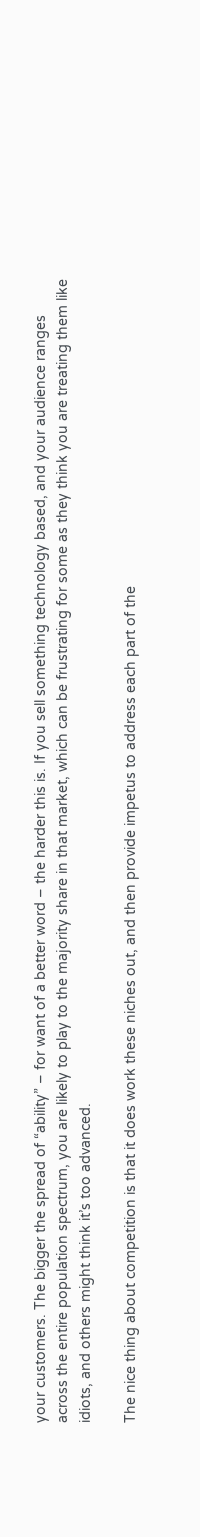your customers. The bigger the spread of “ability” – for want of a better word – the harder this is. If you sell something technology based, and your audience ranges across the entire population spectrum, you are likely to play to the majority share in that market, which can be frustrating for some as they think you are treating them like idiots, and others might think it’s too advanced.

The nice thing about competition is that it does work these niches out, and then provide impetus to address each part of the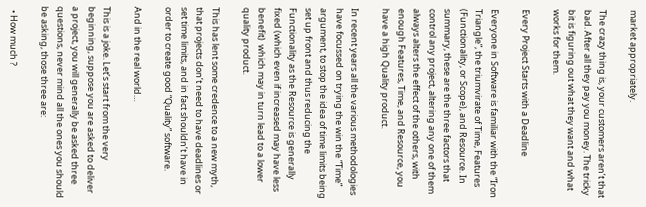market appropriately.

The crazy thing is, your customers aren’t that bad. After all they pay you money. The tricky bit is figuring out what they want and what works for them.

Every Project Starts with a Deadline

Everyone in Software is familiar with the “Iron Triangle”, the triumvirate of Time, Features (Functionality, or Scope), and Resource. In summary, these are the three factors that control any project, altering any one of them always alters the effect of the others, with enough Features, Time, and Resource, you have a high Quality product.

In recent years all the various methodologies have focussed on trying the win the “Time” argument, to stop the idea of time limits being set up front and thus reducing the Functionality as the Resource is generally fixed (which even if increased may have less benefit)  which may in turn lead to a lower quality product.

This has lent some credence to a new myth, that projects don’t need to have deadlines or set time limits, and in fact shouldn’t have in order to create good “Quality” software.

And in the real world…

This is a joke. Let’s start from the very beginning, suppose you are asked to deliver a project, you will generally be asked three questions, never mind all the ones you should be asking, those three are:

  • How much ?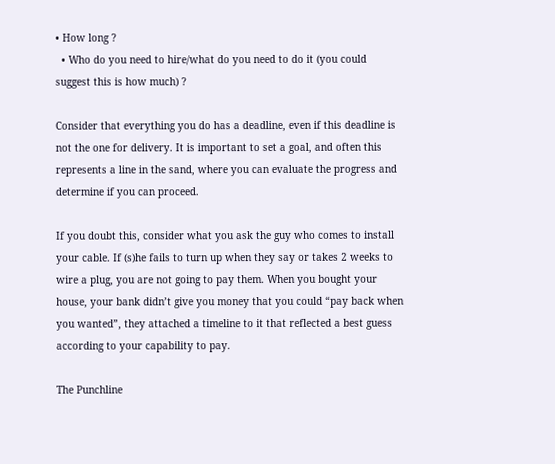• How long ?
  • Who do you need to hire/what do you need to do it (you could suggest this is how much) ?

Consider that everything you do has a deadline, even if this deadline is not the one for delivery. It is important to set a goal, and often this represents a line in the sand, where you can evaluate the progress and determine if you can proceed.

If you doubt this, consider what you ask the guy who comes to install your cable. If (s)he fails to turn up when they say or takes 2 weeks to wire a plug, you are not going to pay them. When you bought your house, your bank didn’t give you money that you could “pay back when you wanted”, they attached a timeline to it that reflected a best guess according to your capability to pay.

The Punchline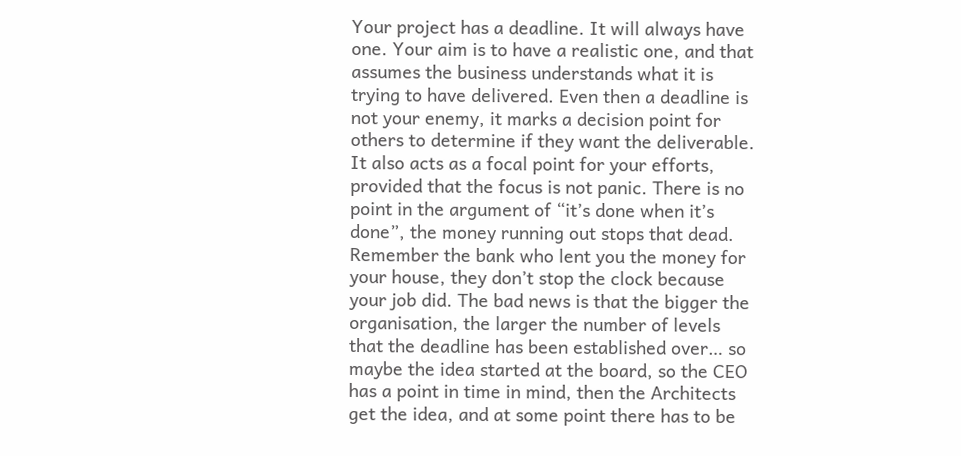Your project has a deadline. It will always have one. Your aim is to have a realistic one, and that assumes the business understands what it is trying to have delivered. Even then a deadline is not your enemy, it marks a decision point for others to determine if they want the deliverable. It also acts as a focal point for your efforts, provided that the focus is not panic. There is no point in the argument of “it’s done when it’s done”, the money running out stops that dead. Remember the bank who lent you the money for your house, they don’t stop the clock because your job did. The bad news is that the bigger the organisation, the larger the number of levels that the deadline has been established over… so maybe the idea started at the board, so the CEO has a point in time in mind, then the Architects get the idea, and at some point there has to be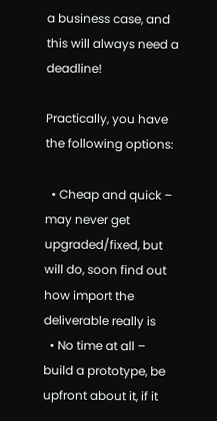a business case, and this will always need a deadline!

Practically, you have the following options:

  • Cheap and quick – may never get upgraded/fixed, but will do, soon find out how import the deliverable really is
  • No time at all – build a prototype, be upfront about it, if it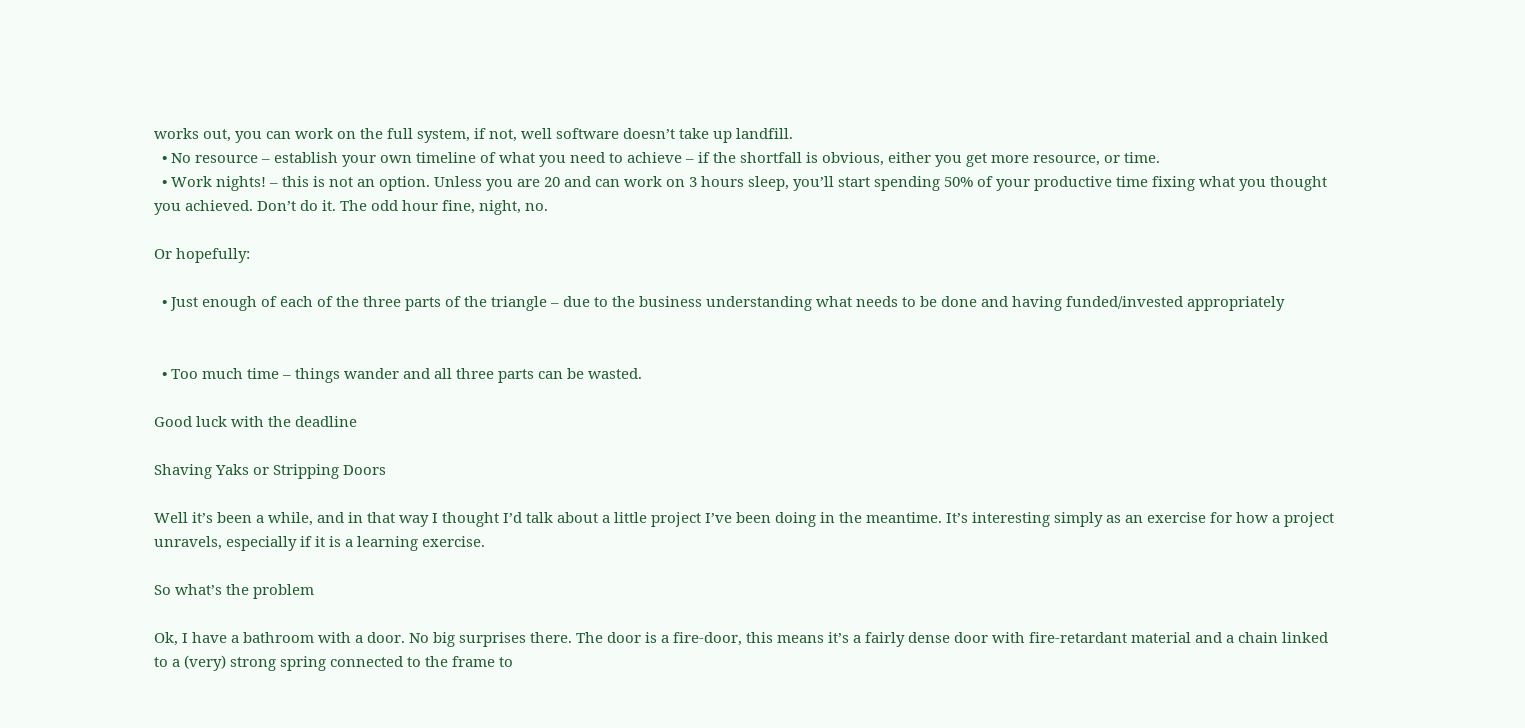works out, you can work on the full system, if not, well software doesn’t take up landfill.
  • No resource – establish your own timeline of what you need to achieve – if the shortfall is obvious, either you get more resource, or time.
  • Work nights! – this is not an option. Unless you are 20 and can work on 3 hours sleep, you’ll start spending 50% of your productive time fixing what you thought you achieved. Don’t do it. The odd hour fine, night, no.

Or hopefully:

  • Just enough of each of the three parts of the triangle – due to the business understanding what needs to be done and having funded/invested appropriately


  • Too much time – things wander and all three parts can be wasted.

Good luck with the deadline

Shaving Yaks or Stripping Doors

Well it’s been a while, and in that way I thought I’d talk about a little project I’ve been doing in the meantime. It’s interesting simply as an exercise for how a project unravels, especially if it is a learning exercise.

So what’s the problem

Ok, I have a bathroom with a door. No big surprises there. The door is a fire-door, this means it’s a fairly dense door with fire-retardant material and a chain linked to a (very) strong spring connected to the frame to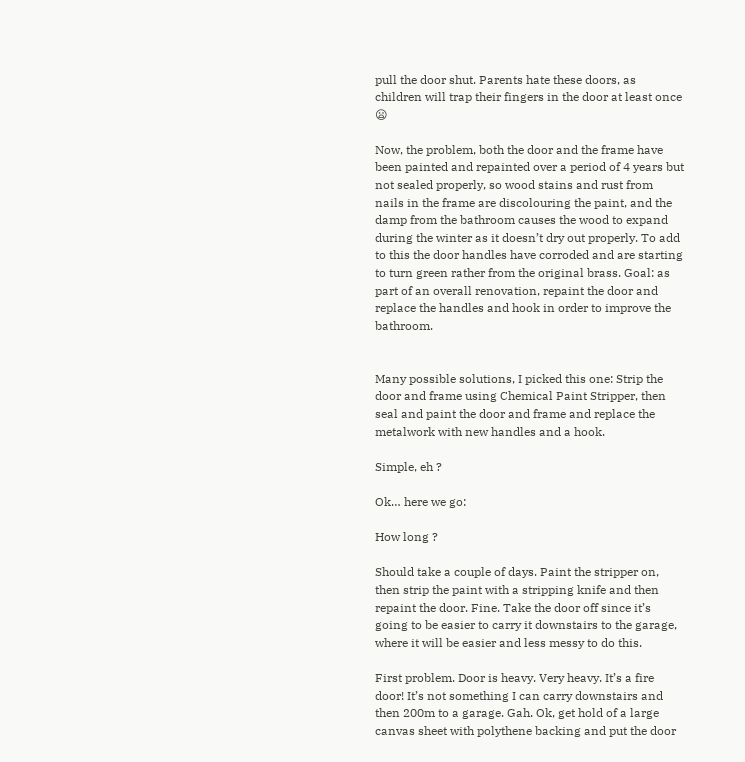pull the door shut. Parents hate these doors, as children will trap their fingers in the door at least once 😦

Now, the problem, both the door and the frame have been painted and repainted over a period of 4 years but not sealed properly, so wood stains and rust from nails in the frame are discolouring the paint, and the damp from the bathroom causes the wood to expand during the winter as it doesn’t dry out properly. To add to this the door handles have corroded and are starting to turn green rather from the original brass. Goal: as part of an overall renovation, repaint the door and replace the handles and hook in order to improve the bathroom.


Many possible solutions, I picked this one: Strip the door and frame using Chemical Paint Stripper, then seal and paint the door and frame and replace the metalwork with new handles and a hook.

Simple, eh ?

Ok… here we go:

How long ?

Should take a couple of days. Paint the stripper on, then strip the paint with a stripping knife and then repaint the door. Fine. Take the door off since it’s going to be easier to carry it downstairs to the garage, where it will be easier and less messy to do this.

First problem. Door is heavy. Very heavy. It’s a fire door! It’s not something I can carry downstairs and then 200m to a garage. Gah. Ok, get hold of a large canvas sheet with polythene backing and put the door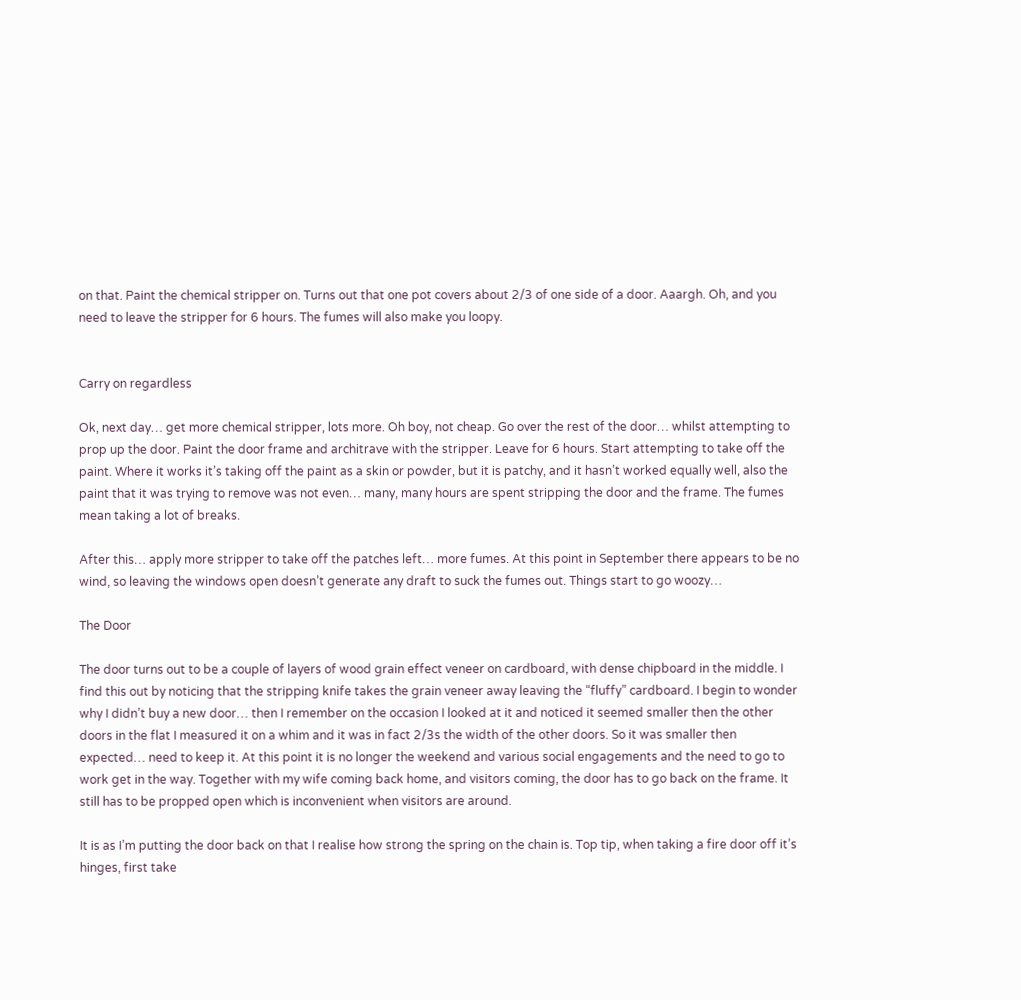on that. Paint the chemical stripper on. Turns out that one pot covers about 2/3 of one side of a door. Aaargh. Oh, and you need to leave the stripper for 6 hours. The fumes will also make you loopy.


Carry on regardless

Ok, next day… get more chemical stripper, lots more. Oh boy, not cheap. Go over the rest of the door… whilst attempting to prop up the door. Paint the door frame and architrave with the stripper. Leave for 6 hours. Start attempting to take off the paint. Where it works it’s taking off the paint as a skin or powder, but it is patchy, and it hasn’t worked equally well, also the paint that it was trying to remove was not even… many, many hours are spent stripping the door and the frame. The fumes mean taking a lot of breaks.

After this… apply more stripper to take off the patches left… more fumes. At this point in September there appears to be no wind, so leaving the windows open doesn’t generate any draft to suck the fumes out. Things start to go woozy…

The Door

The door turns out to be a couple of layers of wood grain effect veneer on cardboard, with dense chipboard in the middle. I find this out by noticing that the stripping knife takes the grain veneer away leaving the “fluffy” cardboard. I begin to wonder why I didn’t buy a new door… then I remember on the occasion I looked at it and noticed it seemed smaller then the other doors in the flat I measured it on a whim and it was in fact 2/3s the width of the other doors. So it was smaller then expected… need to keep it. At this point it is no longer the weekend and various social engagements and the need to go to work get in the way. Together with my wife coming back home, and visitors coming, the door has to go back on the frame. It still has to be propped open which is inconvenient when visitors are around.

It is as I’m putting the door back on that I realise how strong the spring on the chain is. Top tip, when taking a fire door off it’s hinges, first take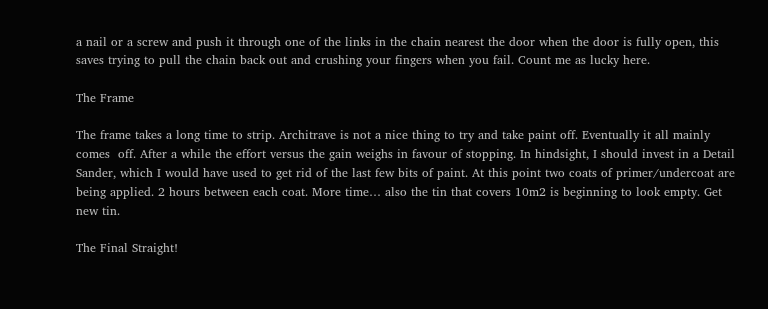a nail or a screw and push it through one of the links in the chain nearest the door when the door is fully open, this saves trying to pull the chain back out and crushing your fingers when you fail. Count me as lucky here.

The Frame

The frame takes a long time to strip. Architrave is not a nice thing to try and take paint off. Eventually it all mainly comes  off. After a while the effort versus the gain weighs in favour of stopping. In hindsight, I should invest in a Detail Sander, which I would have used to get rid of the last few bits of paint. At this point two coats of primer/undercoat are being applied. 2 hours between each coat. More time… also the tin that covers 10m2 is beginning to look empty. Get new tin.

The Final Straight!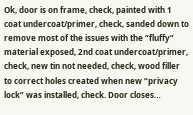Ok, door is on frame, check, painted with 1 coat undercoat/primer, check, sanded down to remove most of the issues with the “fluffy” material exposed, 2nd coat undercoat/primer, check, new tin not needed, check, wood filler to correct holes created when new “privacy lock” was installed, check. Door closes…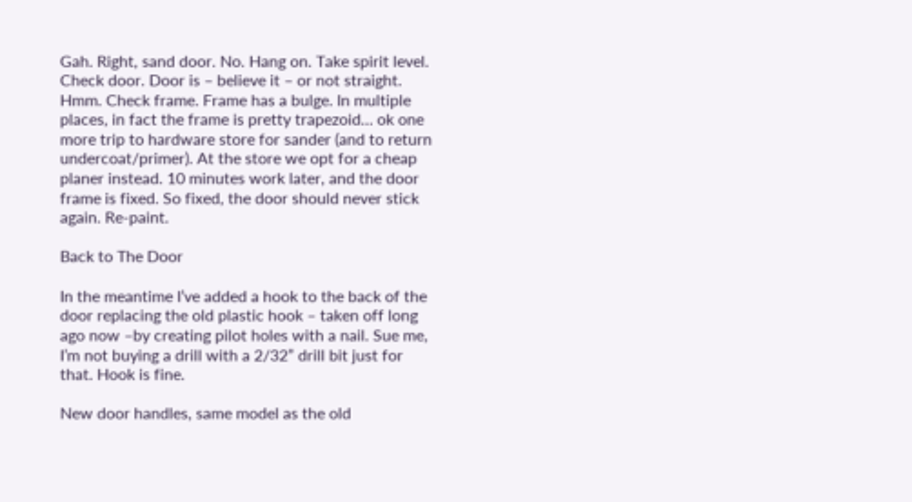Gah. Right, sand door. No. Hang on. Take spirit level. Check door. Door is – believe it – or not straight. Hmm. Check frame. Frame has a bulge. In multiple places, in fact the frame is pretty trapezoid… ok one more trip to hardware store for sander (and to return undercoat/primer). At the store we opt for a cheap planer instead. 10 minutes work later, and the door frame is fixed. So fixed, the door should never stick again. Re-paint.

Back to The Door

In the meantime I’ve added a hook to the back of the door replacing the old plastic hook – taken off long ago now –by creating pilot holes with a nail. Sue me, I’m not buying a drill with a 2/32” drill bit just for that. Hook is fine.

New door handles, same model as the old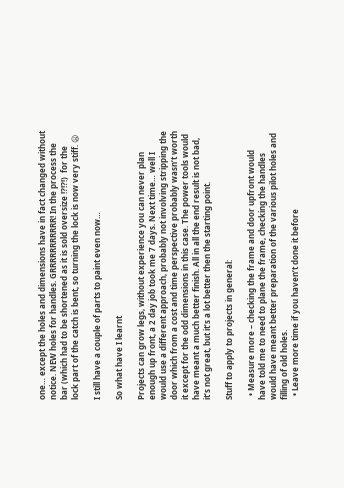one… except the holes and dimensions have in fact changed without notice. NEW holes for handles. GRRRRRRRRRRR! In the process the bar (which had to be shortened as it is sold oversize !?!?!)  for the lock part of the catch is bent, so turning the lock is now very stiff. 😦

I still have a couple of parts to paint even now…

So what have I learnt

Projects can grow legs, without experience you can never plan enough up front, a 2 day job took me 7 days. Next time… well I would use a different approach, probably not involving stripping the door which from a cost and time perspective probably wasn’t worth it except for the odd dimensions in this case. The power tools would have meant a much better finish. All in all the end result is not bad, it’s not great, but it’s a lot better then the starting point.

Stuff to apply to projects in general:

  • Measure more – checking the frame and door upfront would have told me to need to plane the frame, checking the handles would have meant better preparation of the various pilot holes and filling of old holes.
  • Leave more time if you haven’t done it before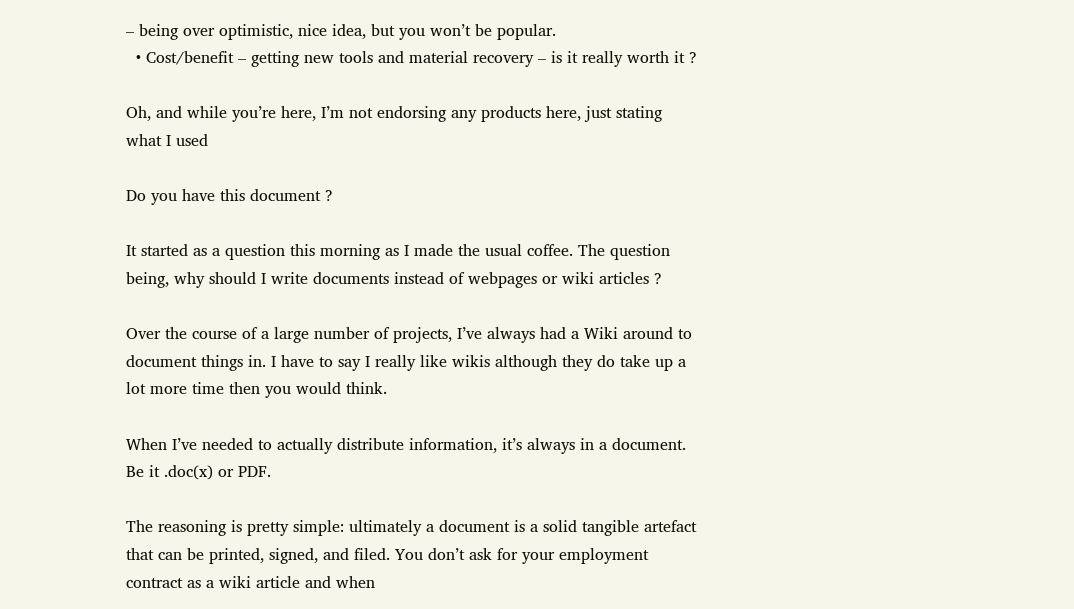– being over optimistic, nice idea, but you won’t be popular.
  • Cost/benefit – getting new tools and material recovery – is it really worth it ?

Oh, and while you’re here, I’m not endorsing any products here, just stating what I used

Do you have this document ?

It started as a question this morning as I made the usual coffee. The question being, why should I write documents instead of webpages or wiki articles ?

Over the course of a large number of projects, I’ve always had a Wiki around to document things in. I have to say I really like wikis although they do take up a lot more time then you would think.

When I’ve needed to actually distribute information, it’s always in a document. Be it .doc(x) or PDF.

The reasoning is pretty simple: ultimately a document is a solid tangible artefact that can be printed, signed, and filed. You don’t ask for your employment contract as a wiki article and when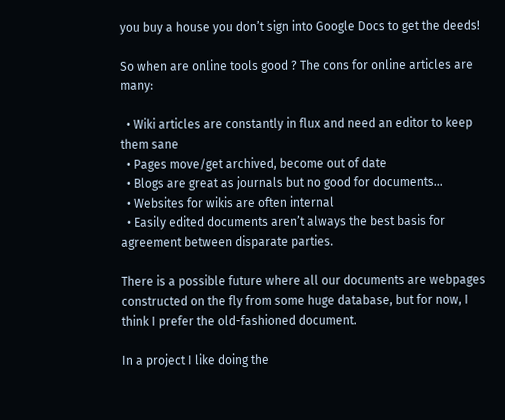you buy a house you don’t sign into Google Docs to get the deeds!

So when are online tools good ? The cons for online articles are many:

  • Wiki articles are constantly in flux and need an editor to keep them sane
  • Pages move/get archived, become out of date
  • Blogs are great as journals but no good for documents…
  • Websites for wikis are often internal
  • Easily edited documents aren’t always the best basis for agreement between disparate parties.

There is a possible future where all our documents are webpages constructed on the fly from some huge database, but for now, I think I prefer the old-fashioned document.

In a project I like doing the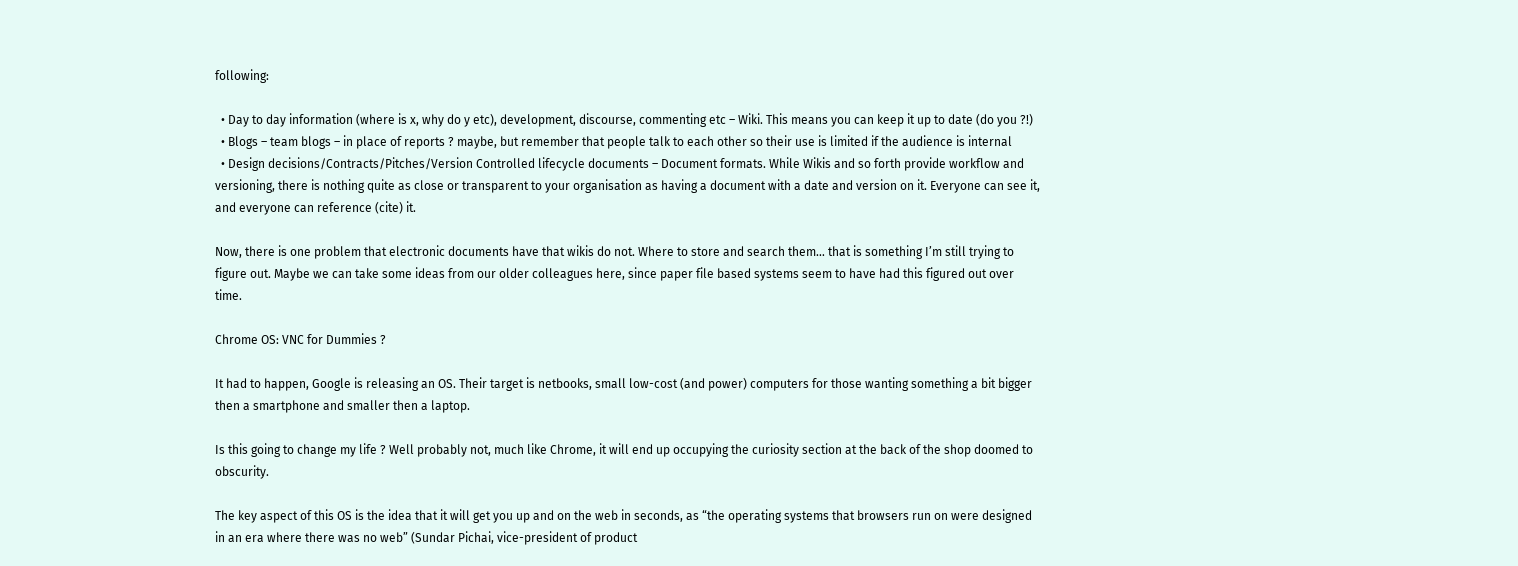following:

  • Day to day information (where is x, why do y etc), development, discourse, commenting etc – Wiki. This means you can keep it up to date (do you ?!)
  • Blogs – team blogs – in place of reports ? maybe, but remember that people talk to each other so their use is limited if the audience is internal
  • Design decisions/Contracts/Pitches/Version Controlled lifecycle documents – Document formats. While Wikis and so forth provide workflow and versioning, there is nothing quite as close or transparent to your organisation as having a document with a date and version on it. Everyone can see it, and everyone can reference (cite) it.

Now, there is one problem that electronic documents have that wikis do not. Where to store and search them… that is something I’m still trying to figure out. Maybe we can take some ideas from our older colleagues here, since paper file based systems seem to have had this figured out over time.

Chrome OS: VNC for Dummies ?

It had to happen, Google is releasing an OS. Their target is netbooks, small low-cost (and power) computers for those wanting something a bit bigger then a smartphone and smaller then a laptop.

Is this going to change my life ? Well probably not, much like Chrome, it will end up occupying the curiosity section at the back of the shop doomed to obscurity.

The key aspect of this OS is the idea that it will get you up and on the web in seconds, as “the operating systems that browsers run on were designed in an era where there was no web” (Sundar Pichai, vice-president of product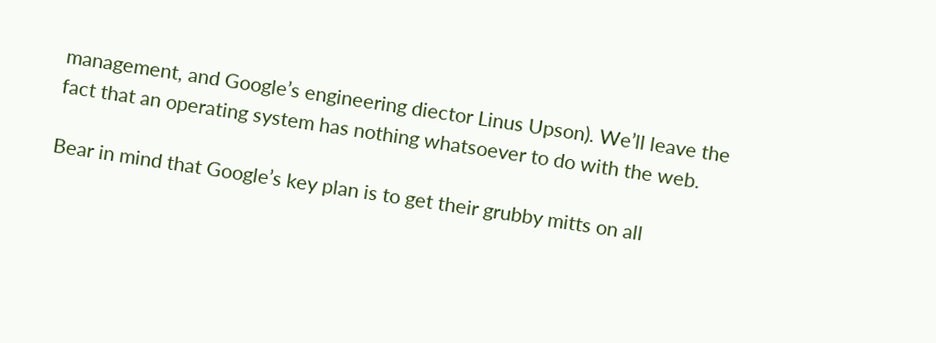management, and Google’s engineering diector Linus Upson). We’ll leave the fact that an operating system has nothing whatsoever to do with the web.

Bear in mind that Google’s key plan is to get their grubby mitts on all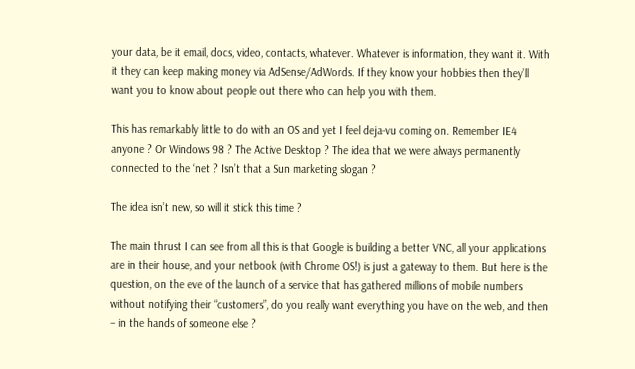your data, be it email, docs, video, contacts, whatever. Whatever is information, they want it. With it they can keep making money via AdSense/AdWords. If they know your hobbies then they’ll want you to know about people out there who can help you with them.

This has remarkably little to do with an OS and yet I feel deja-vu coming on. Remember IE4 anyone ? Or Windows 98 ? The Active Desktop ? The idea that we were always permanently connected to the ‘net ? Isn’t that a Sun marketing slogan ?

The idea isn’t new, so will it stick this time ?

The main thrust I can see from all this is that Google is building a better VNC, all your applications are in their house, and your netbook (with Chrome OS!) is just a gateway to them. But here is the question, on the eve of the launch of a service that has gathered millions of mobile numbers without notifying their “customers”, do you really want everything you have on the web, and then – in the hands of someone else ?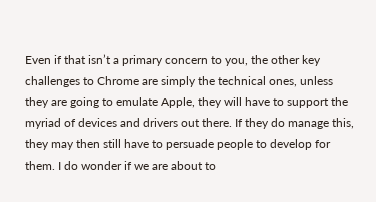Even if that isn’t a primary concern to you, the other key challenges to Chrome are simply the technical ones, unless they are going to emulate Apple, they will have to support the myriad of devices and drivers out there. If they do manage this, they may then still have to persuade people to develop for them. I do wonder if we are about to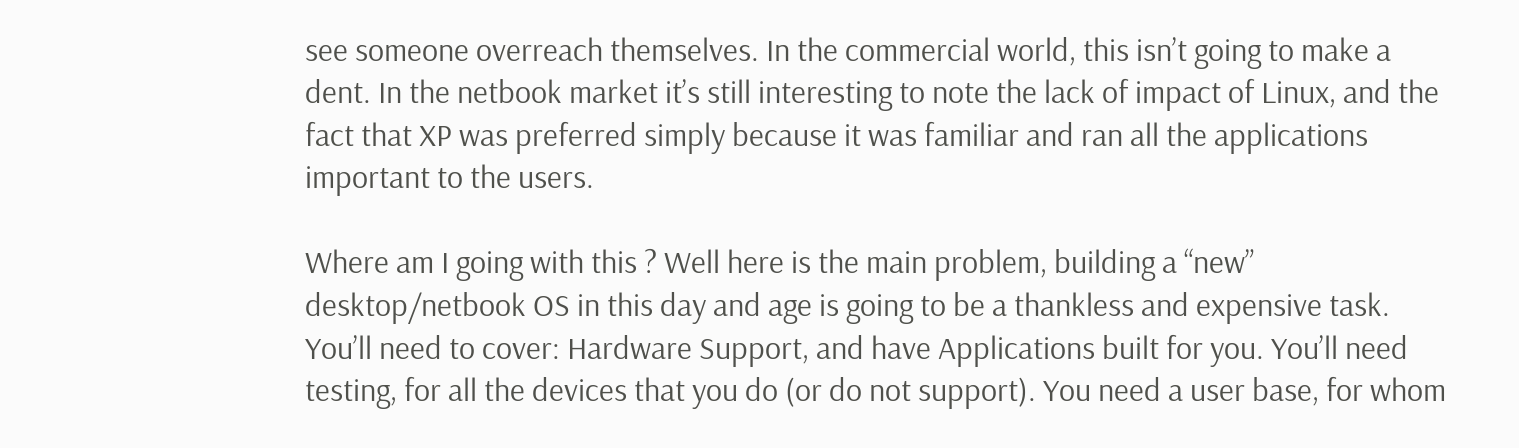see someone overreach themselves. In the commercial world, this isn’t going to make a dent. In the netbook market it’s still interesting to note the lack of impact of Linux, and the fact that XP was preferred simply because it was familiar and ran all the applications important to the users.

Where am I going with this ? Well here is the main problem, building a “new” desktop/netbook OS in this day and age is going to be a thankless and expensive task. You’ll need to cover: Hardware Support, and have Applications built for you. You’ll need testing, for all the devices that you do (or do not support). You need a user base, for whom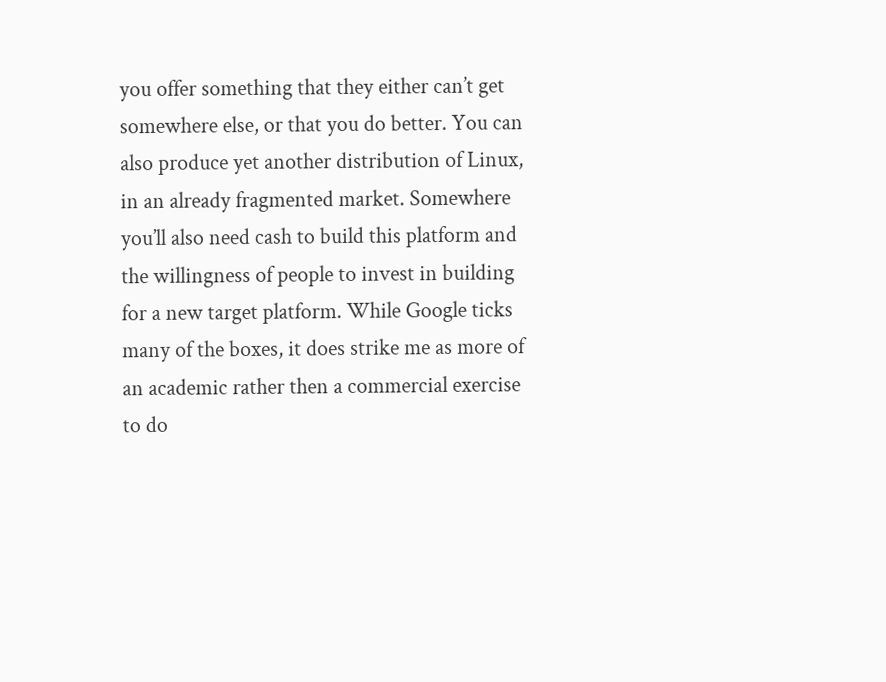you offer something that they either can’t get somewhere else, or that you do better. You can also produce yet another distribution of Linux, in an already fragmented market. Somewhere you’ll also need cash to build this platform and the willingness of people to invest in building for a new target platform. While Google ticks many of the boxes, it does strike me as more of an academic rather then a commercial exercise to do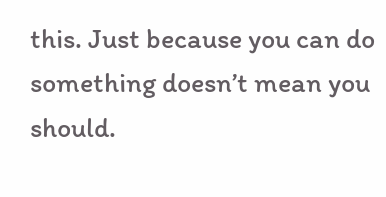this. Just because you can do something doesn’t mean you should.